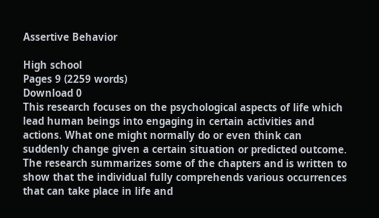Assertive Behavior

High school
Pages 9 (2259 words)
Download 0
This research focuses on the psychological aspects of life which lead human beings into engaging in certain activities and actions. What one might normally do or even think can suddenly change given a certain situation or predicted outcome. The research summarizes some of the chapters and is written to show that the individual fully comprehends various occurrences that can take place in life and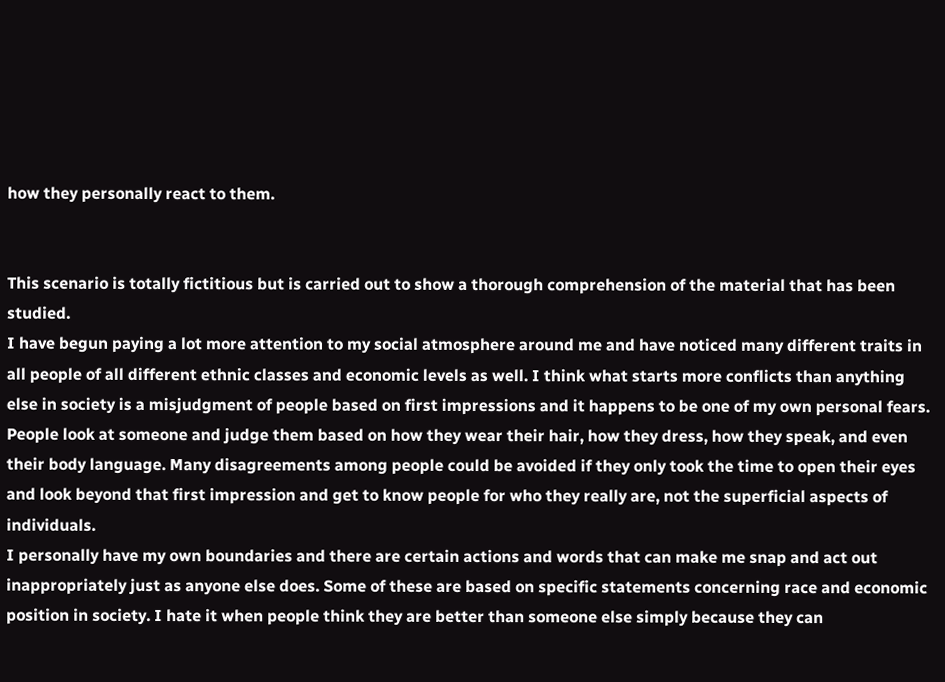how they personally react to them.


This scenario is totally fictitious but is carried out to show a thorough comprehension of the material that has been studied.
I have begun paying a lot more attention to my social atmosphere around me and have noticed many different traits in all people of all different ethnic classes and economic levels as well. I think what starts more conflicts than anything else in society is a misjudgment of people based on first impressions and it happens to be one of my own personal fears. People look at someone and judge them based on how they wear their hair, how they dress, how they speak, and even their body language. Many disagreements among people could be avoided if they only took the time to open their eyes and look beyond that first impression and get to know people for who they really are, not the superficial aspects of individuals.
I personally have my own boundaries and there are certain actions and words that can make me snap and act out inappropriately just as anyone else does. Some of these are based on specific statements concerning race and economic position in society. I hate it when people think they are better than someone else simply because they can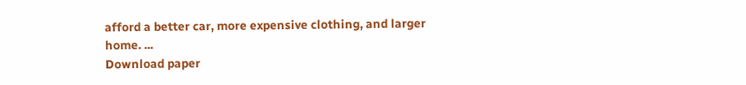afford a better car, more expensive clothing, and larger home. ...
Download paper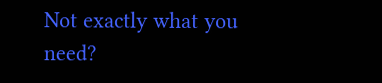Not exactly what you need?